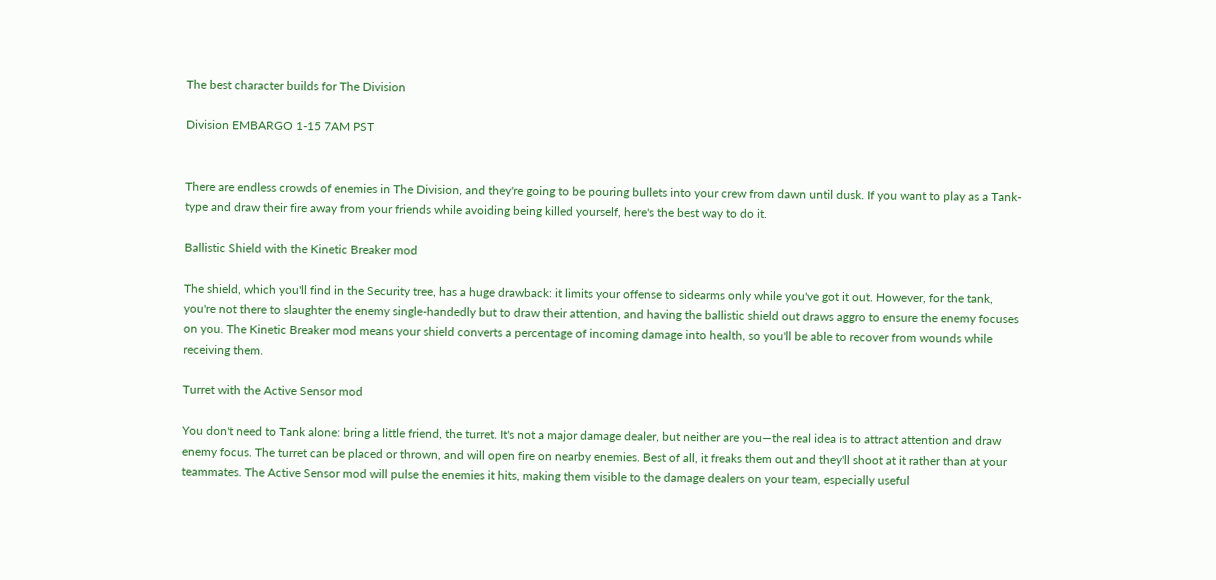The best character builds for The Division

Division EMBARGO 1-15 7AM PST


There are endless crowds of enemies in The Division, and they're going to be pouring bullets into your crew from dawn until dusk. If you want to play as a Tank-type and draw their fire away from your friends while avoiding being killed yourself, here's the best way to do it.

Ballistic Shield with the Kinetic Breaker mod

The shield, which you'll find in the Security tree, has a huge drawback: it limits your offense to sidearms only while you've got it out. However, for the tank, you're not there to slaughter the enemy single-handedly but to draw their attention, and having the ballistic shield out draws aggro to ensure the enemy focuses on you. The Kinetic Breaker mod means your shield converts a percentage of incoming damage into health, so you'll be able to recover from wounds while receiving them.

Turret with the Active Sensor mod

You don't need to Tank alone: bring a little friend, the turret. It's not a major damage dealer, but neither are you—the real idea is to attract attention and draw enemy focus. The turret can be placed or thrown, and will open fire on nearby enemies. Best of all, it freaks them out and they'll shoot at it rather than at your teammates. The Active Sensor mod will pulse the enemies it hits, making them visible to the damage dealers on your team, especially useful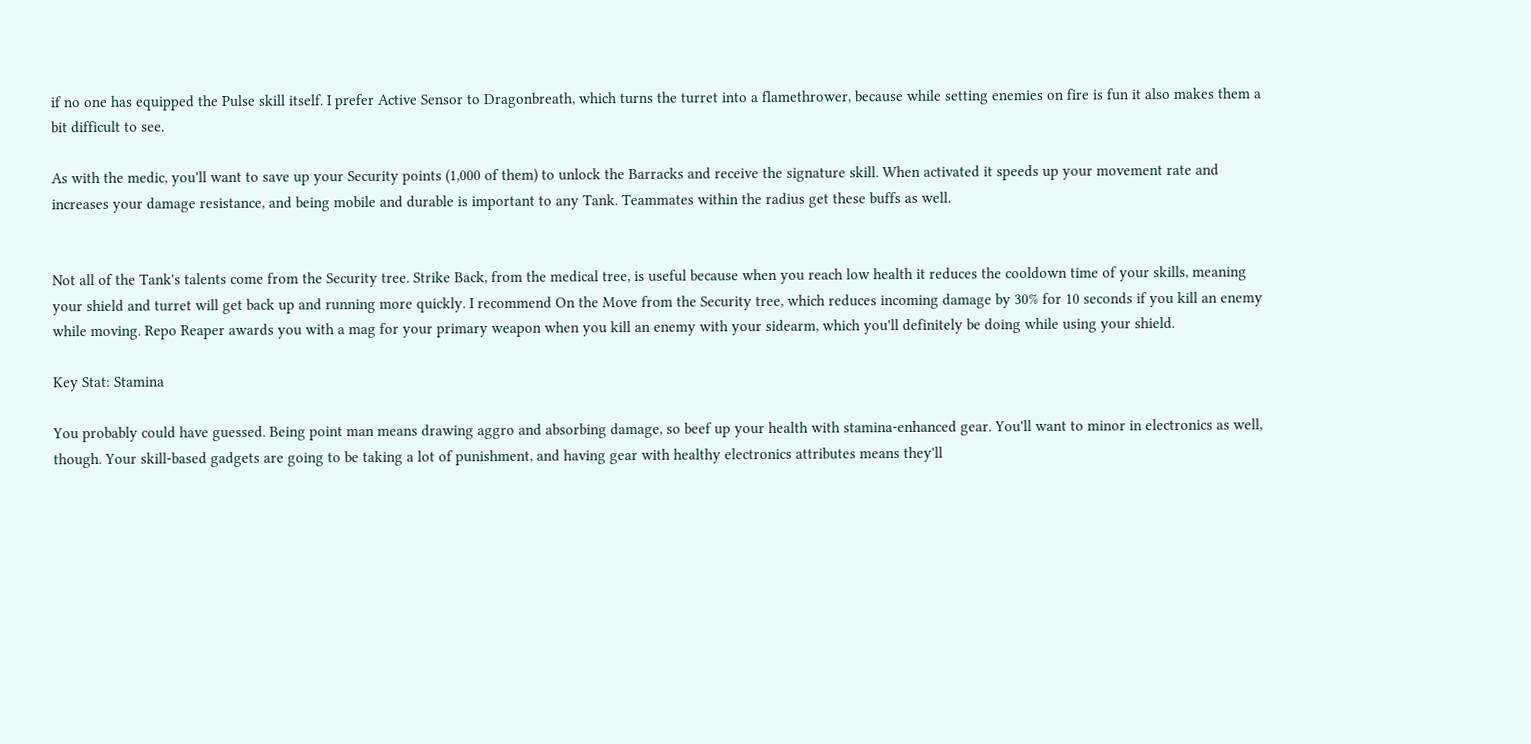if no one has equipped the Pulse skill itself. I prefer Active Sensor to Dragonbreath, which turns the turret into a flamethrower, because while setting enemies on fire is fun it also makes them a bit difficult to see.

As with the medic, you'll want to save up your Security points (1,000 of them) to unlock the Barracks and receive the signature skill. When activated it speeds up your movement rate and increases your damage resistance, and being mobile and durable is important to any Tank. Teammates within the radius get these buffs as well.


Not all of the Tank's talents come from the Security tree. Strike Back, from the medical tree, is useful because when you reach low health it reduces the cooldown time of your skills, meaning your shield and turret will get back up and running more quickly. I recommend On the Move from the Security tree, which reduces incoming damage by 30% for 10 seconds if you kill an enemy while moving. Repo Reaper awards you with a mag for your primary weapon when you kill an enemy with your sidearm, which you'll definitely be doing while using your shield.

Key Stat: Stamina

You probably could have guessed. Being point man means drawing aggro and absorbing damage, so beef up your health with stamina-enhanced gear. You'll want to minor in electronics as well, though. Your skill-based gadgets are going to be taking a lot of punishment, and having gear with healthy electronics attributes means they'll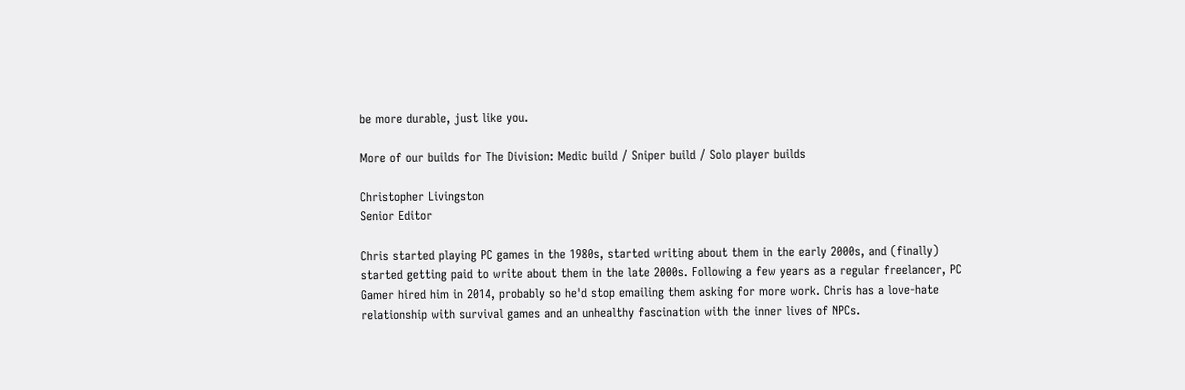be more durable, just like you.

More of our builds for The Division: Medic build / Sniper build / Solo player builds

Christopher Livingston
Senior Editor

Chris started playing PC games in the 1980s, started writing about them in the early 2000s, and (finally) started getting paid to write about them in the late 2000s. Following a few years as a regular freelancer, PC Gamer hired him in 2014, probably so he'd stop emailing them asking for more work. Chris has a love-hate relationship with survival games and an unhealthy fascination with the inner lives of NPCs.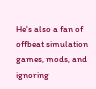He's also a fan of offbeat simulation games, mods, and ignoring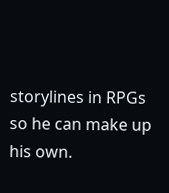storylines in RPGs so he can make up his own.